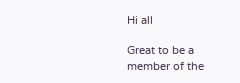Hi all

Great to be a member of the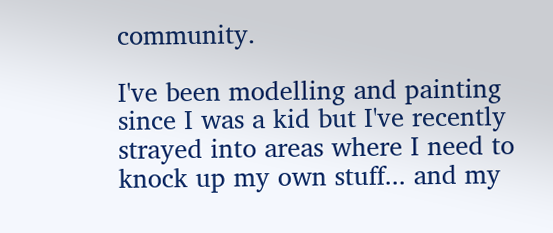community.

I've been modelling and painting since I was a kid but I've recently strayed into areas where I need to knock up my own stuff... and my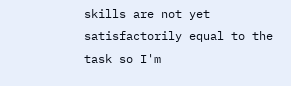skills are not yet satisfactorily equal to the task so I'm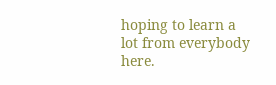hoping to learn a lot from everybody here.